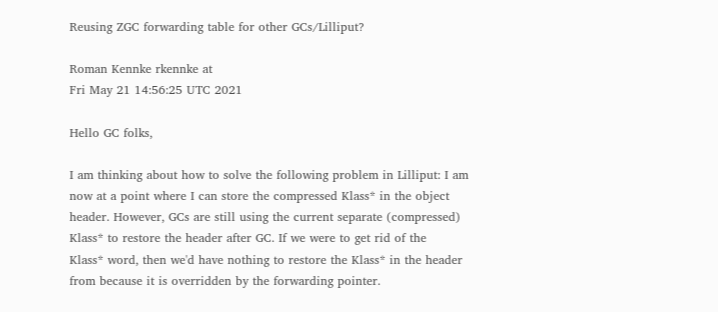Reusing ZGC forwarding table for other GCs/Lilliput?

Roman Kennke rkennke at
Fri May 21 14:56:25 UTC 2021

Hello GC folks,

I am thinking about how to solve the following problem in Lilliput: I am
now at a point where I can store the compressed Klass* in the object
header. However, GCs are still using the current separate (compressed)
Klass* to restore the header after GC. If we were to get rid of the
Klass* word, then we'd have nothing to restore the Klass* in the header
from because it is overridden by the forwarding pointer.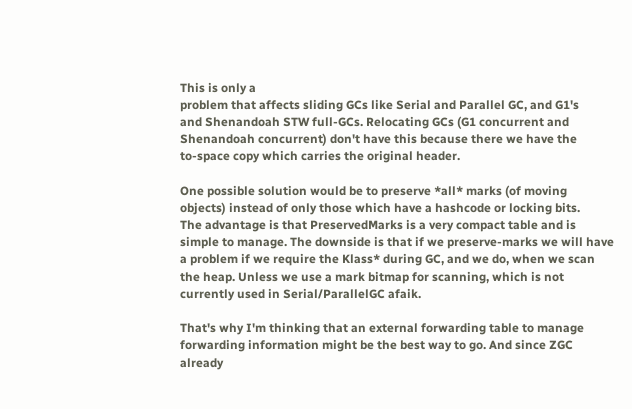This is only a
problem that affects sliding GCs like Serial and Parallel GC, and G1's
and Shenandoah STW full-GCs. Relocating GCs (G1 concurrent and
Shenandoah concurrent) don't have this because there we have the
to-space copy which carries the original header.

One possible solution would be to preserve *all* marks (of moving
objects) instead of only those which have a hashcode or locking bits.
The advantage is that PreservedMarks is a very compact table and is
simple to manage. The downside is that if we preserve-marks we will have
a problem if we require the Klass* during GC, and we do, when we scan
the heap. Unless we use a mark bitmap for scanning, which is not
currently used in Serial/ParallelGC afaik.

That's why I'm thinking that an external forwarding table to manage
forwarding information might be the best way to go. And since ZGC
already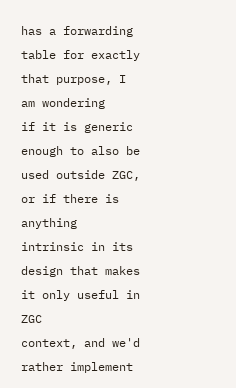has a forwarding table for exactly that purpose, I am wondering
if it is generic enough to also be used outside ZGC, or if there is
anything intrinsic in its design that makes it only useful in ZGC
context, and we'd rather implement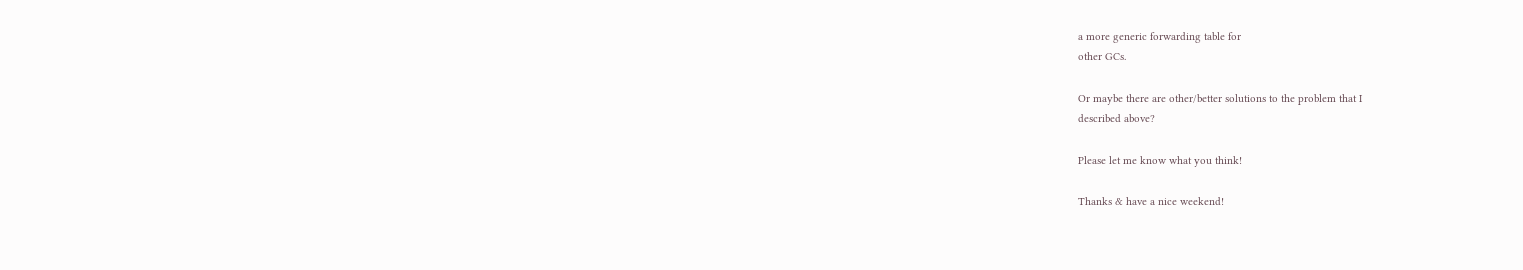a more generic forwarding table for
other GCs.

Or maybe there are other/better solutions to the problem that I
described above?

Please let me know what you think!

Thanks & have a nice weekend!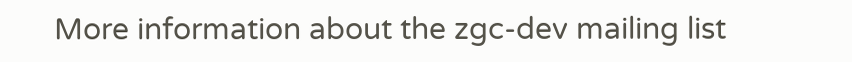More information about the zgc-dev mailing list